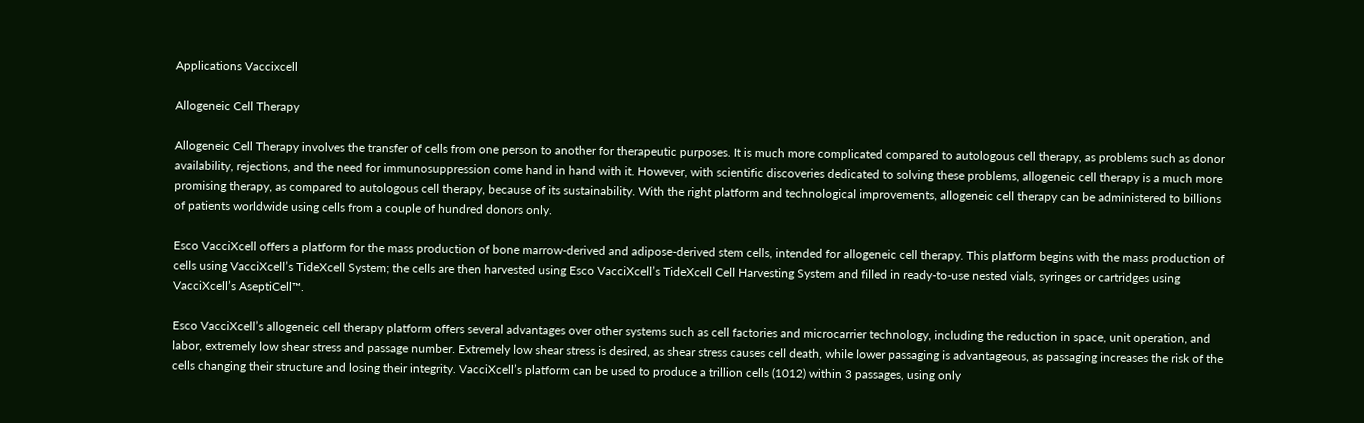Applications Vaccixcell

Allogeneic Cell Therapy

Allogeneic Cell Therapy involves the transfer of cells from one person to another for therapeutic purposes. It is much more complicated compared to autologous cell therapy, as problems such as donor availability, rejections, and the need for immunosuppression come hand in hand with it. However, with scientific discoveries dedicated to solving these problems, allogeneic cell therapy is a much more promising therapy, as compared to autologous cell therapy, because of its sustainability. With the right platform and technological improvements, allogeneic cell therapy can be administered to billions of patients worldwide using cells from a couple of hundred donors only.

Esco VacciXcell offers a platform for the mass production of bone marrow-derived and adipose-derived stem cells, intended for allogeneic cell therapy. This platform begins with the mass production of cells using VacciXcell’s TideXcell System; the cells are then harvested using Esco VacciXcell’s TideXcell Cell Harvesting System and filled in ready-to-use nested vials, syringes or cartridges using VacciXcell’s AseptiCell™.

Esco VacciXcell’s allogeneic cell therapy platform offers several advantages over other systems such as cell factories and microcarrier technology, including the reduction in space, unit operation, and labor, extremely low shear stress and passage number. Extremely low shear stress is desired, as shear stress causes cell death, while lower passaging is advantageous, as passaging increases the risk of the cells changing their structure and losing their integrity. VacciXcell’s platform can be used to produce a trillion cells (1012) within 3 passages, using only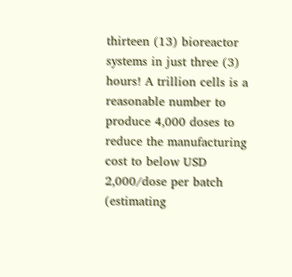thirteen (13) bioreactor systems in just three (3) hours! A trillion cells is a reasonable number to produce 4,000 doses to reduce the manufacturing cost to below USD 2,000/dose per batch (estimating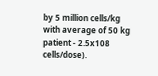by 5 million cells/kg with average of 50 kg patient - 2.5x108 cells/dose).